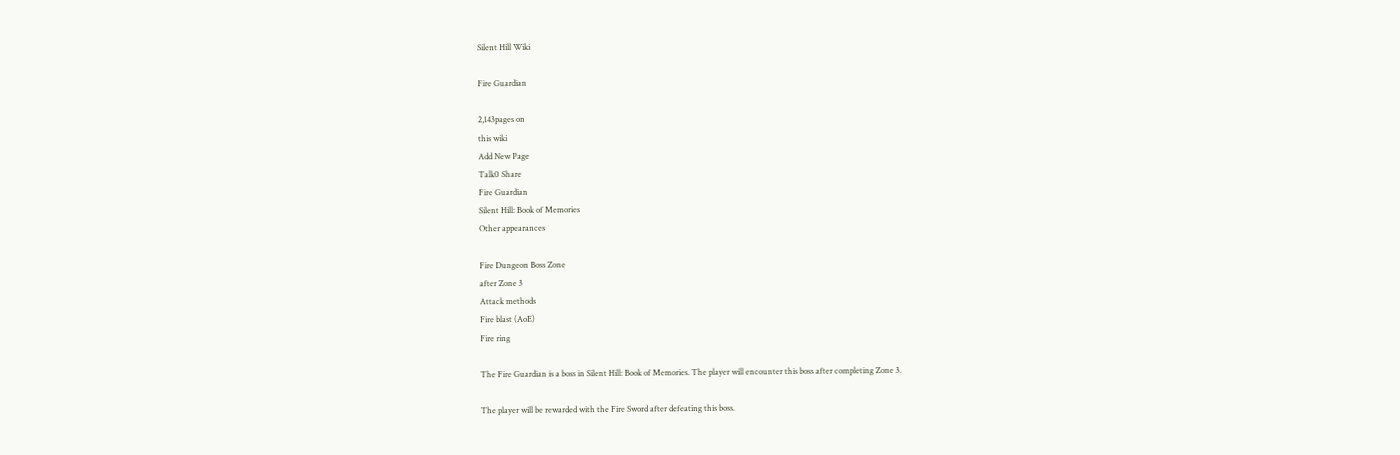Silent Hill Wiki

Fire Guardian

2,143pages on
this wiki
Add New Page
Talk0 Share
Fire Guardian
Silent Hill: Book of Memories
Other appearances

Fire Dungeon Boss Zone
after Zone 3
Attack methods
Fire blast (AoE)
Fire ring

The Fire Guardian is a boss in Silent Hill: Book of Memories. The player will encounter this boss after completing Zone 3.

The player will be rewarded with the Fire Sword after defeating this boss.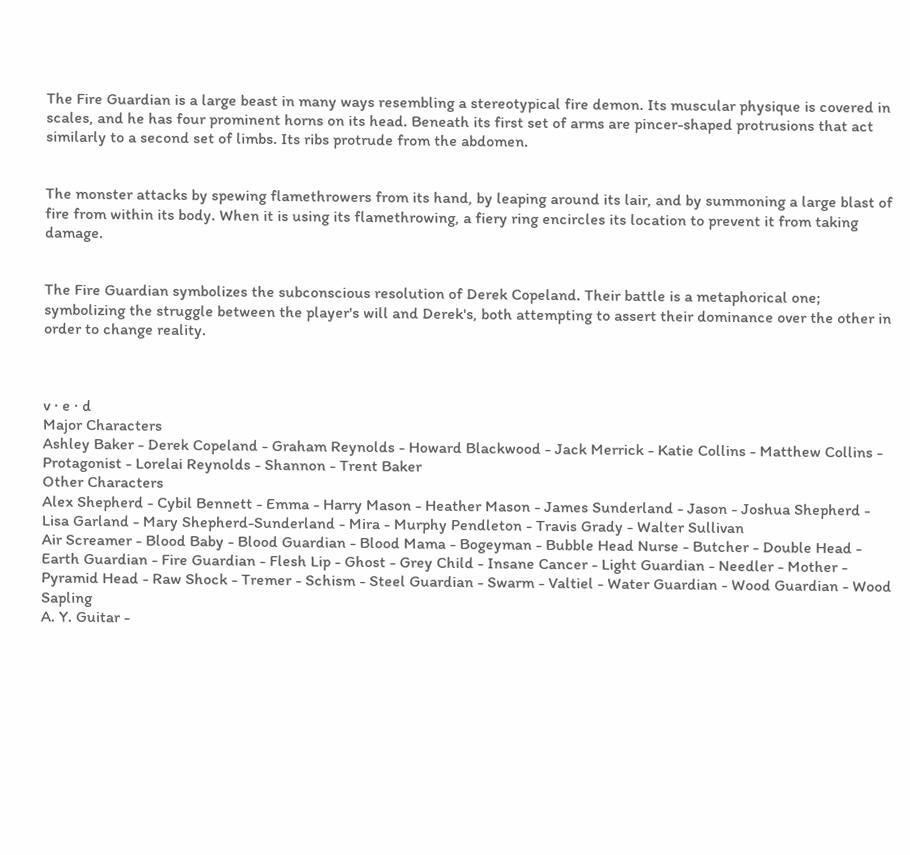The Fire Guardian is a large beast in many ways resembling a stereotypical fire demon. Its muscular physique is covered in scales, and he has four prominent horns on its head. Beneath its first set of arms are pincer-shaped protrusions that act similarly to a second set of limbs. Its ribs protrude from the abdomen.


The monster attacks by spewing flamethrowers from its hand, by leaping around its lair, and by summoning a large blast of fire from within its body. When it is using its flamethrowing, a fiery ring encircles its location to prevent it from taking damage.


The Fire Guardian symbolizes the subconscious resolution of Derek Copeland. Their battle is a metaphorical one; symbolizing the struggle between the player's will and Derek's, both attempting to assert their dominance over the other in order to change reality.



v · e · d
Major Characters
Ashley Baker - Derek Copeland - Graham Reynolds - Howard Blackwood - Jack Merrick - Katie Collins - Matthew Collins - Protagonist - Lorelai Reynolds - Shannon - Trent Baker
Other Characters
Alex Shepherd - Cybil Bennett - Emma - Harry Mason - Heather Mason - James Sunderland - Jason - Joshua Shepherd - Lisa Garland - Mary Shepherd-Sunderland - Mira - Murphy Pendleton - Travis Grady - Walter Sullivan
Air Screamer - Blood Baby - Blood Guardian - Blood Mama - Bogeyman - Bubble Head Nurse - Butcher - Double Head - Earth Guardian - Fire Guardian - Flesh Lip - Ghost - Grey Child - Insane Cancer - Light Guardian - Needler - Mother - Pyramid Head - Raw Shock - Tremer - Schism - Steel Guardian - Swarm - Valtiel - Water Guardian - Wood Guardian - Wood Sapling
A. Y. Guitar -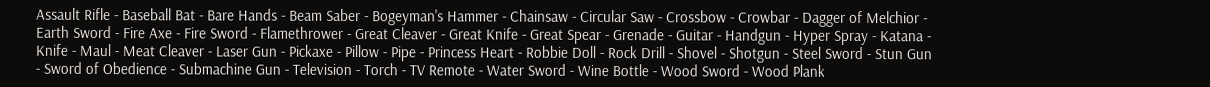Assault Rifle - Baseball Bat - Bare Hands - Beam Saber - Bogeyman's Hammer - Chainsaw - Circular Saw - Crossbow - Crowbar - Dagger of Melchior - Earth Sword - Fire Axe - Fire Sword - Flamethrower - Great Cleaver - Great Knife - Great Spear - Grenade - Guitar - Handgun - Hyper Spray - Katana - Knife - Maul - Meat Cleaver - Laser Gun - Pickaxe - Pillow - Pipe - Princess Heart - Robbie Doll - Rock Drill - Shovel - Shotgun - Steel Sword - Stun Gun - Sword of Obedience - Submachine Gun - Television - Torch - TV Remote - Water Sword - Wine Bottle - Wood Sword - Wood Plank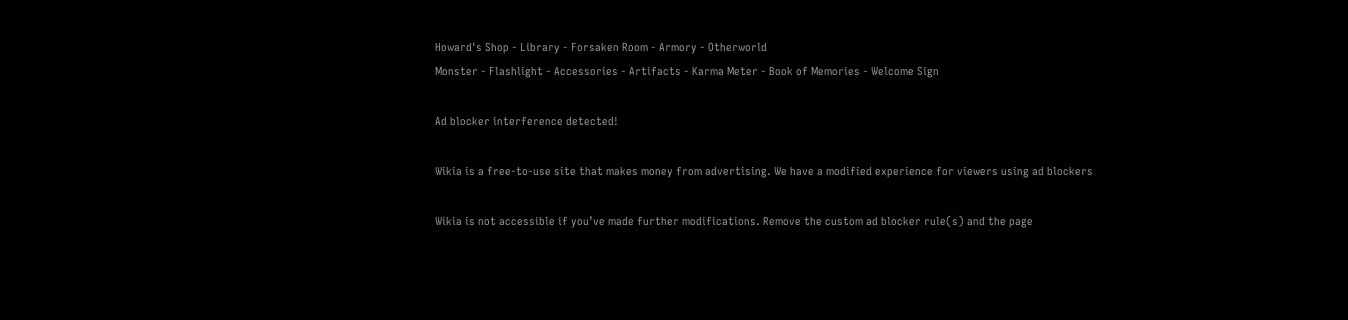Howard's Shop - Library - Forsaken Room - Armory - Otherworld
Monster - Flashlight - Accessories - Artifacts - Karma Meter - Book of Memories - Welcome Sign

Ad blocker interference detected!

Wikia is a free-to-use site that makes money from advertising. We have a modified experience for viewers using ad blockers

Wikia is not accessible if you’ve made further modifications. Remove the custom ad blocker rule(s) and the page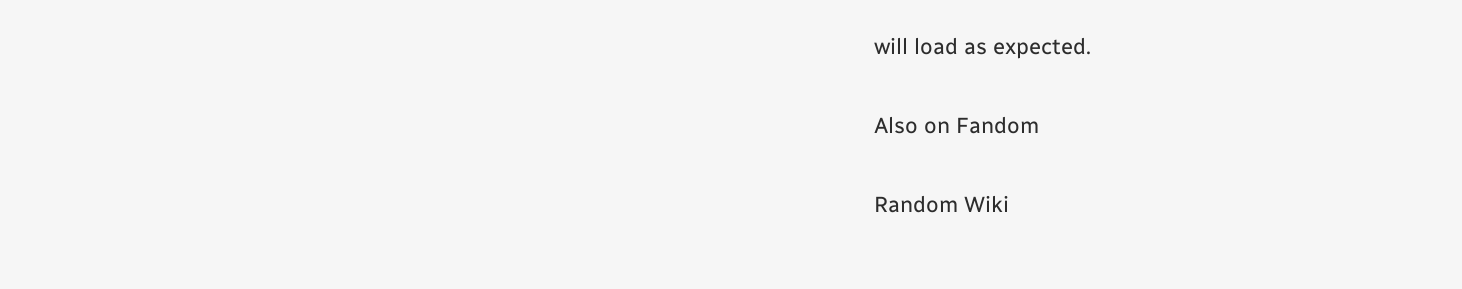will load as expected.

Also on Fandom

Random Wiki